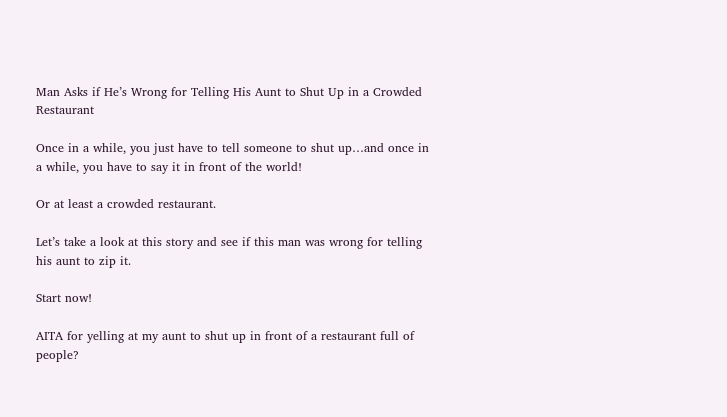Man Asks if He’s Wrong for Telling His Aunt to Shut Up in a Crowded Restaurant

Once in a while, you just have to tell someone to shut up…and once in a while, you have to say it in front of the world!

Or at least a crowded restaurant.

Let’s take a look at this story and see if this man was wrong for telling his aunt to zip it.

Start now!

AITA for yelling at my aunt to shut up in front of a restaurant full of people?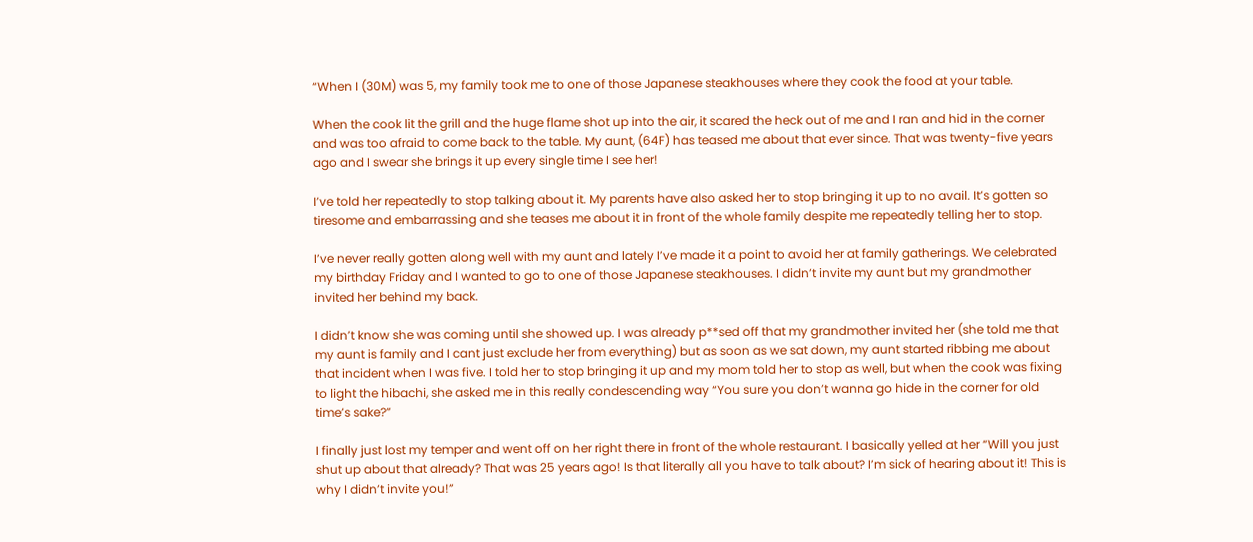“When I (30M) was 5, my family took me to one of those Japanese steakhouses where they cook the food at your table.

When the cook lit the grill and the huge flame shot up into the air, it scared the heck out of me and I ran and hid in the corner and was too afraid to come back to the table. My aunt, (64F) has teased me about that ever since. That was twenty-five years ago and I swear she brings it up every single time I see her!

I’ve told her repeatedly to stop talking about it. My parents have also asked her to stop bringing it up to no avail. It’s gotten so tiresome and embarrassing and she teases me about it in front of the whole family despite me repeatedly telling her to stop.

I’ve never really gotten along well with my aunt and lately I’ve made it a point to avoid her at family gatherings. We celebrated my birthday Friday and I wanted to go to one of those Japanese steakhouses. I didn’t invite my aunt but my grandmother invited her behind my back.

I didn’t know she was coming until she showed up. I was already p**sed off that my grandmother invited her (she told me that my aunt is family and I cant just exclude her from everything) but as soon as we sat down, my aunt started ribbing me about that incident when I was five. I told her to stop bringing it up and my mom told her to stop as well, but when the cook was fixing to light the hibachi, she asked me in this really condescending way “You sure you don’t wanna go hide in the corner for old time’s sake?”

I finally just lost my temper and went off on her right there in front of the whole restaurant. I basically yelled at her “Will you just shut up about that already? That was 25 years ago! Is that literally all you have to talk about? I’m sick of hearing about it! This is why I didn’t invite you!”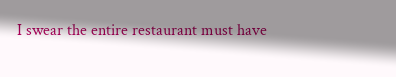I swear the entire restaurant must have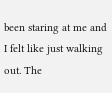been staring at me and I felt like just walking out. The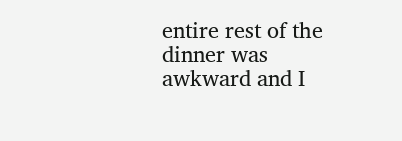entire rest of the dinner was awkward and I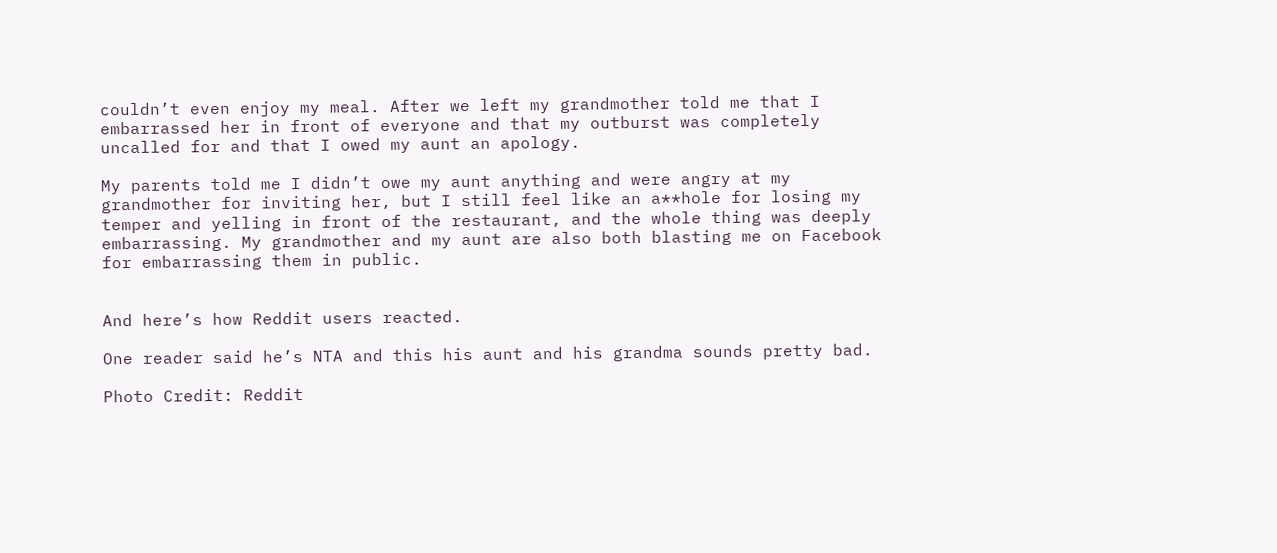couldn’t even enjoy my meal. After we left my grandmother told me that I embarrassed her in front of everyone and that my outburst was completely uncalled for and that I owed my aunt an apology.

My parents told me I didn’t owe my aunt anything and were angry at my grandmother for inviting her, but I still feel like an a**hole for losing my temper and yelling in front of the restaurant, and the whole thing was deeply embarrassing. My grandmother and my aunt are also both blasting me on Facebook for embarrassing them in public.


And here’s how Reddit users reacted.

One reader said he’s NTA and this his aunt and his grandma sounds pretty bad.

Photo Credit: Reddit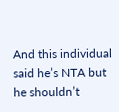And this individual said he’s NTA but he shouldn’t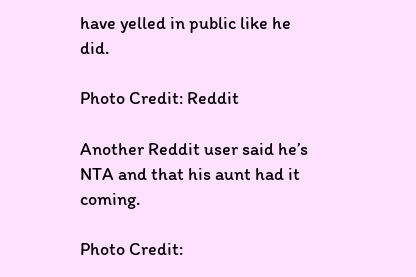have yelled in public like he did.

Photo Credit: Reddit

Another Reddit user said he’s NTA and that his aunt had it coming.

Photo Credit: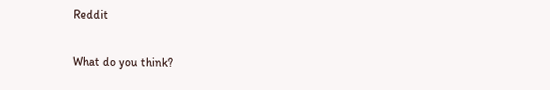Reddit

What do you think?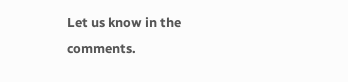Let us know in the comments.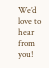We’d love to hear from you!